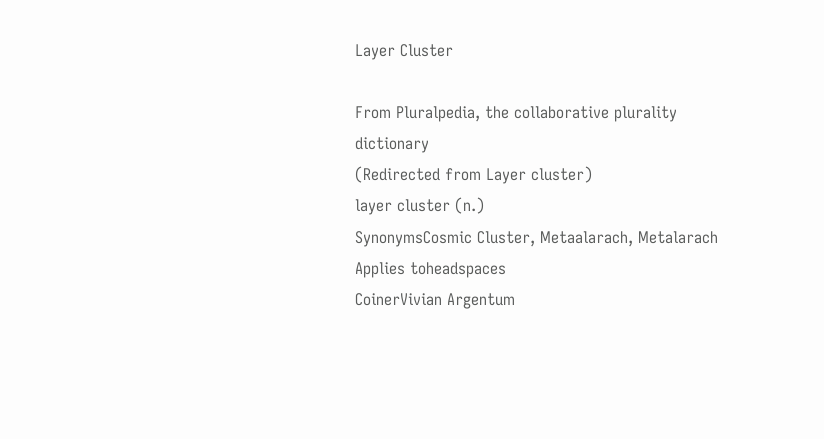Layer Cluster

From Pluralpedia, the collaborative plurality dictionary
(Redirected from Layer cluster)
layer cluster (n.)
SynonymsCosmic Cluster, Metaalarach, Metalarach
Applies toheadspaces
CoinerVivian Argentum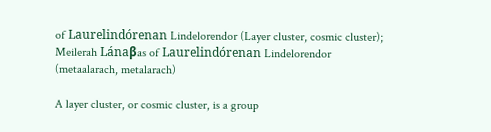of Laurelindórenan Lindelorendor (Layer cluster, cosmic cluster); Meilerah Lánaβas of Laurelindórenan Lindelorendor (metaalarach, metalarach)

A layer cluster, or cosmic cluster, is a group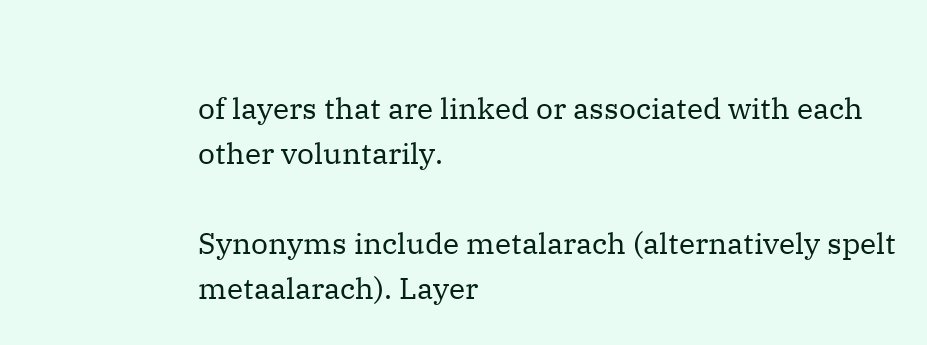of layers that are linked or associated with each other voluntarily.

Synonyms include metalarach (alternatively spelt metaalarach). Layer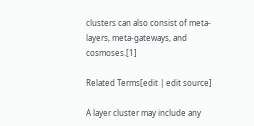clusters can also consist of meta-layers, meta-gateways, and cosmoses.[1]

Related Terms[edit | edit source]

A layer cluster may include any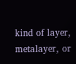kind of layer, metalayer, or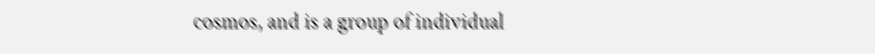cosmos, and is a group of individual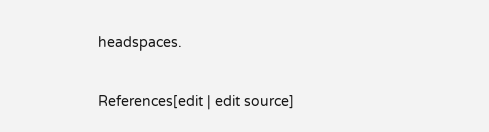headspaces.

References[edit | edit source]